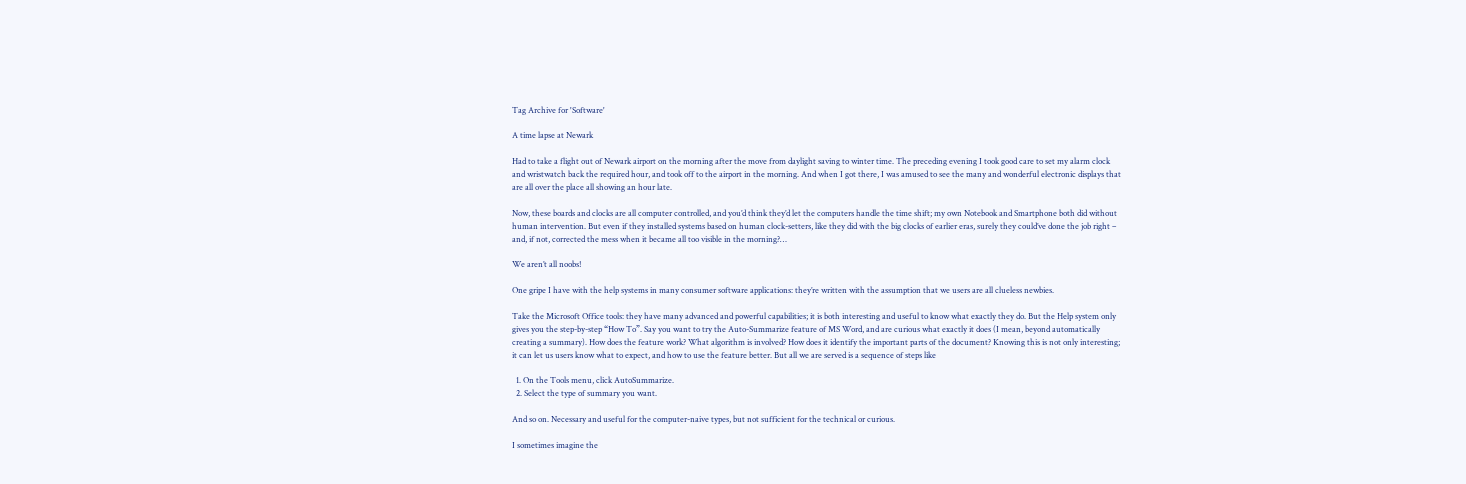Tag Archive for 'Software'

A time lapse at Newark

Had to take a flight out of Newark airport on the morning after the move from daylight saving to winter time. The preceding evening I took good care to set my alarm clock and wristwatch back the required hour, and took off to the airport in the morning. And when I got there, I was amused to see the many and wonderful electronic displays that are all over the place all showing an hour late.

Now, these boards and clocks are all computer controlled, and you’d think they’d let the computers handle the time shift; my own Notebook and Smartphone both did without human intervention. But even if they installed systems based on human clock-setters, like they did with the big clocks of earlier eras, surely they could’ve done the job right – and, if not, corrected the mess when it became all too visible in the morning?…

We aren’t all noobs!

One gripe I have with the help systems in many consumer software applications: they’re written with the assumption that we users are all clueless newbies.

Take the Microsoft Office tools: they have many advanced and powerful capabilities; it is both interesting and useful to know what exactly they do. But the Help system only gives you the step-by-step “How To”. Say you want to try the Auto-Summarize feature of MS Word, and are curious what exactly it does (I mean, beyond automatically creating a summary). How does the feature work? What algorithm is involved? How does it identify the important parts of the document? Knowing this is not only interesting; it can let us users know what to expect, and how to use the feature better. But all we are served is a sequence of steps like

  1. On the Tools menu, click AutoSummarize.
  2. Select the type of summary you want.

And so on. Necessary and useful for the computer-naive types, but not sufficient for the technical or curious.

I sometimes imagine the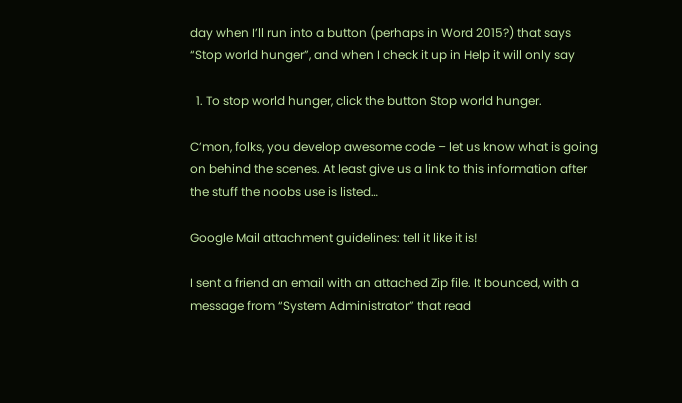day when I’ll run into a button (perhaps in Word 2015?) that says “Stop world hunger”, and when I check it up in Help it will only say

  1. To stop world hunger, click the button Stop world hunger.

C’mon, folks, you develop awesome code – let us know what is going on behind the scenes. At least give us a link to this information after the stuff the noobs use is listed…

Google Mail attachment guidelines: tell it like it is!

I sent a friend an email with an attached Zip file. It bounced, with a message from “System Administrator” that read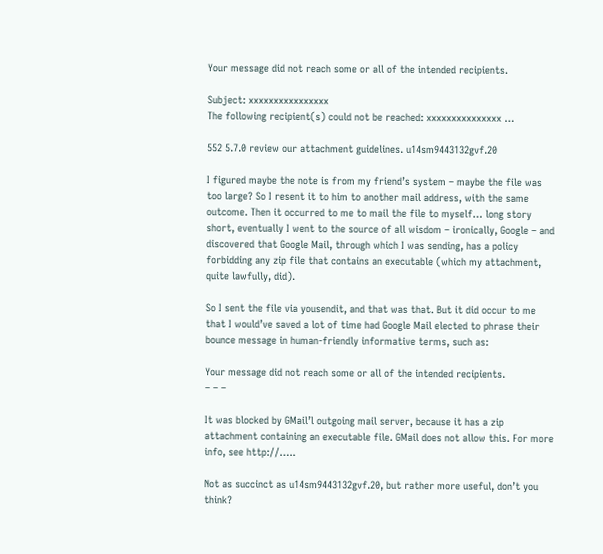Your message did not reach some or all of the intended recipients.

Subject: xxxxxxxxxxxxxxxx
The following recipient(s) could not be reached: xxxxxxxxxxxxxxx …

552 5.7.0 review our attachment guidelines. u14sm9443132gvf.20

I figured maybe the note is from my friend’s system – maybe the file was too large? So I resent it to him to another mail address, with the same outcome. Then it occurred to me to mail the file to myself… long story short, eventually I went to the source of all wisdom – ironically, Google – and discovered that Google Mail, through which I was sending, has a policy forbidding any zip file that contains an executable (which my attachment, quite lawfully, did).

So I sent the file via yousendit, and that was that. But it did occur to me that I would’ve saved a lot of time had Google Mail elected to phrase their bounce message in human-friendly informative terms, such as:

Your message did not reach some or all of the intended recipients.
– – –

It was blocked by GMail’l outgoing mail server, because it has a zip attachment containing an executable file. GMail does not allow this. For more info, see http://…..

Not as succinct as u14sm9443132gvf.20, but rather more useful, don’t you think?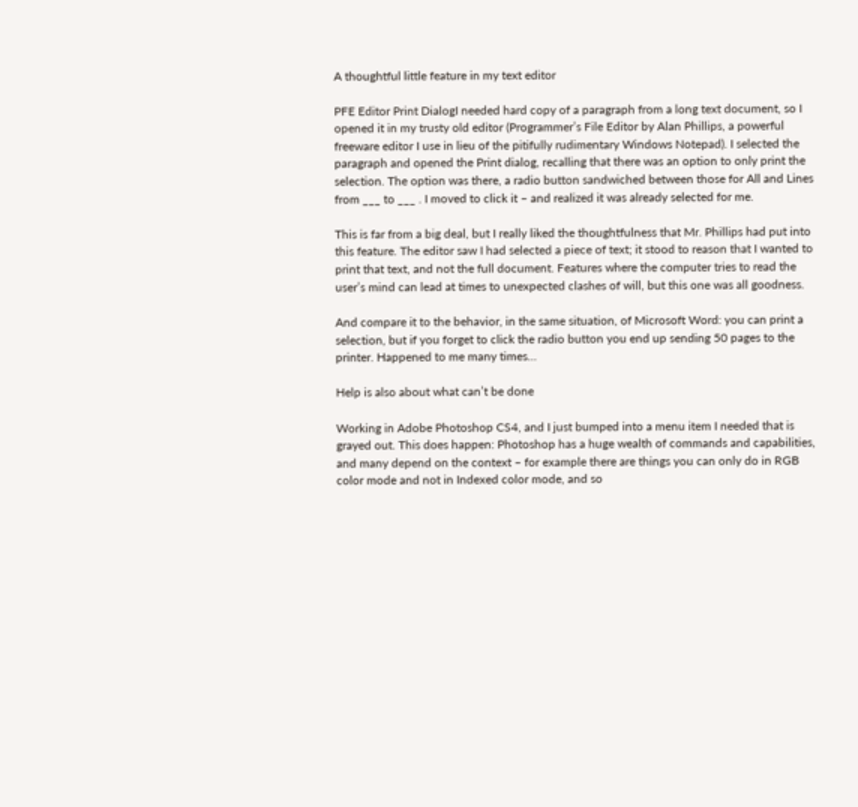A thoughtful little feature in my text editor

PFE Editor Print DialogI needed hard copy of a paragraph from a long text document, so I opened it in my trusty old editor (Programmer’s File Editor by Alan Phillips, a powerful freeware editor I use in lieu of the pitifully rudimentary Windows Notepad). I selected the paragraph and opened the Print dialog, recalling that there was an option to only print the selection. The option was there, a radio button sandwiched between those for All and Lines from ___ to ___ . I moved to click it – and realized it was already selected for me.

This is far from a big deal, but I really liked the thoughtfulness that Mr. Phillips had put into this feature. The editor saw I had selected a piece of text; it stood to reason that I wanted to print that text, and not the full document. Features where the computer tries to read the user’s mind can lead at times to unexpected clashes of will, but this one was all goodness.

And compare it to the behavior, in the same situation, of Microsoft Word: you can print a selection, but if you forget to click the radio button you end up sending 50 pages to the printer. Happened to me many times…

Help is also about what can’t be done

Working in Adobe Photoshop CS4, and I just bumped into a menu item I needed that is grayed out. This does happen: Photoshop has a huge wealth of commands and capabilities, and many depend on the context – for example there are things you can only do in RGB color mode and not in Indexed color mode, and so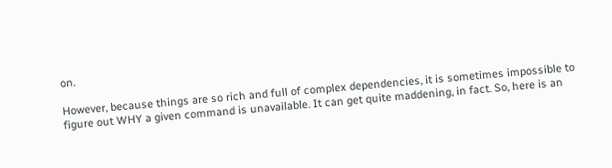on.

However, because things are so rich and full of complex dependencies, it is sometimes impossible to figure out WHY a given command is unavailable. It can get quite maddening, in fact. So, here is an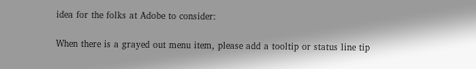idea for the folks at Adobe to consider:

When there is a grayed out menu item, please add a tooltip or status line tip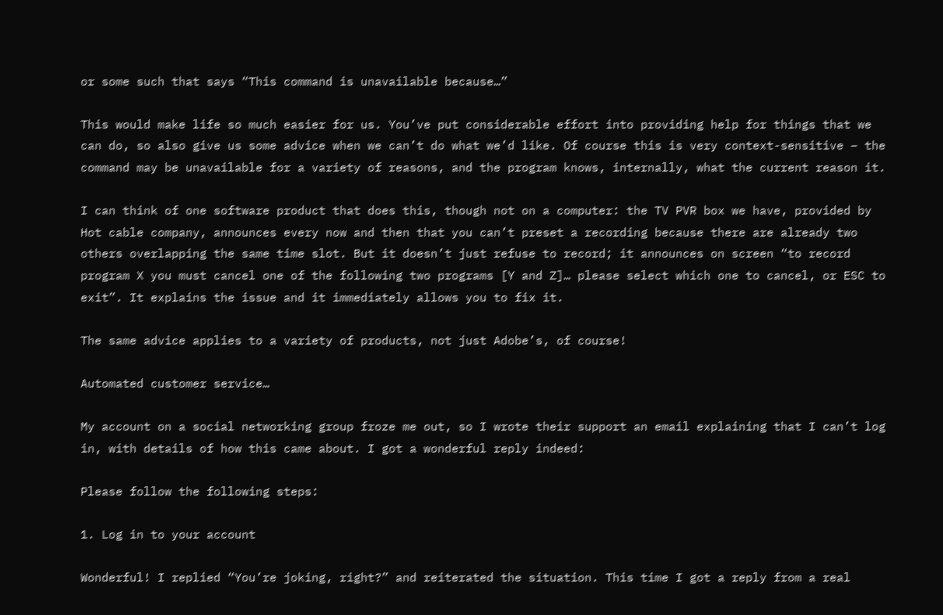or some such that says “This command is unavailable because…”

This would make life so much easier for us. You’ve put considerable effort into providing help for things that we can do, so also give us some advice when we can’t do what we’d like. Of course this is very context-sensitive – the command may be unavailable for a variety of reasons, and the program knows, internally, what the current reason it.

I can think of one software product that does this, though not on a computer: the TV PVR box we have, provided by Hot cable company, announces every now and then that you can’t preset a recording because there are already two others overlapping the same time slot. But it doesn’t just refuse to record; it announces on screen “to record program X you must cancel one of the following two programs [Y and Z]… please select which one to cancel, or ESC to exit”. It explains the issue and it immediately allows you to fix it.

The same advice applies to a variety of products, not just Adobe’s, of course!

Automated customer service…

My account on a social networking group froze me out, so I wrote their support an email explaining that I can’t log in, with details of how this came about. I got a wonderful reply indeed:

Please follow the following steps:

1. Log in to your account

Wonderful! I replied “You’re joking, right?” and reiterated the situation. This time I got a reply from a real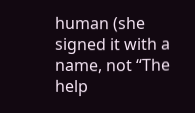human (she signed it with a name, not “The help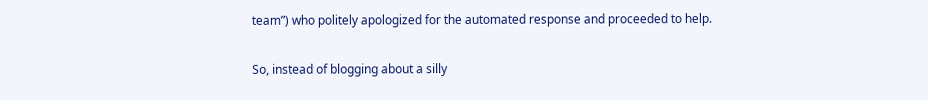team”) who politely apologized for the automated response and proceeded to help.

So, instead of blogging about a silly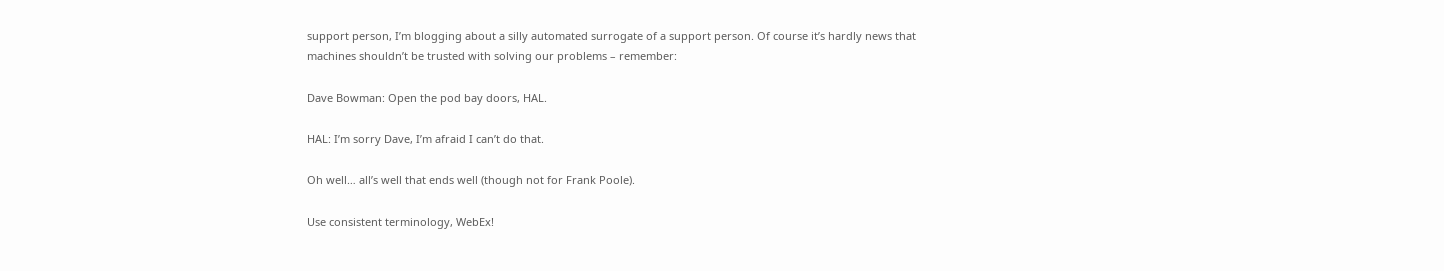support person, I’m blogging about a silly automated surrogate of a support person. Of course it’s hardly news that machines shouldn’t be trusted with solving our problems – remember:

Dave Bowman: Open the pod bay doors, HAL.

HAL: I’m sorry Dave, I’m afraid I can’t do that.

Oh well… all’s well that ends well (though not for Frank Poole).

Use consistent terminology, WebEx!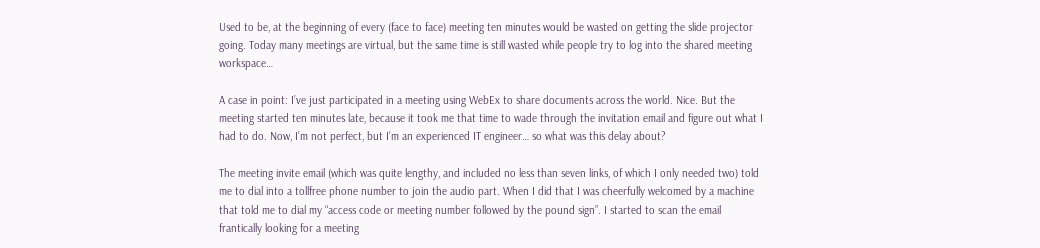Used to be, at the beginning of every (face to face) meeting ten minutes would be wasted on getting the slide projector going. Today many meetings are virtual, but the same time is still wasted while people try to log into the shared meeting workspace…

A case in point: I’ve just participated in a meeting using WebEx to share documents across the world. Nice. But the meeting started ten minutes late, because it took me that time to wade through the invitation email and figure out what I had to do. Now, I’m not perfect, but I’m an experienced IT engineer… so what was this delay about?

The meeting invite email (which was quite lengthy, and included no less than seven links, of which I only needed two) told me to dial into a tollfree phone number to join the audio part. When I did that I was cheerfully welcomed by a machine that told me to dial my “access code or meeting number followed by the pound sign”. I started to scan the email frantically looking for a meeting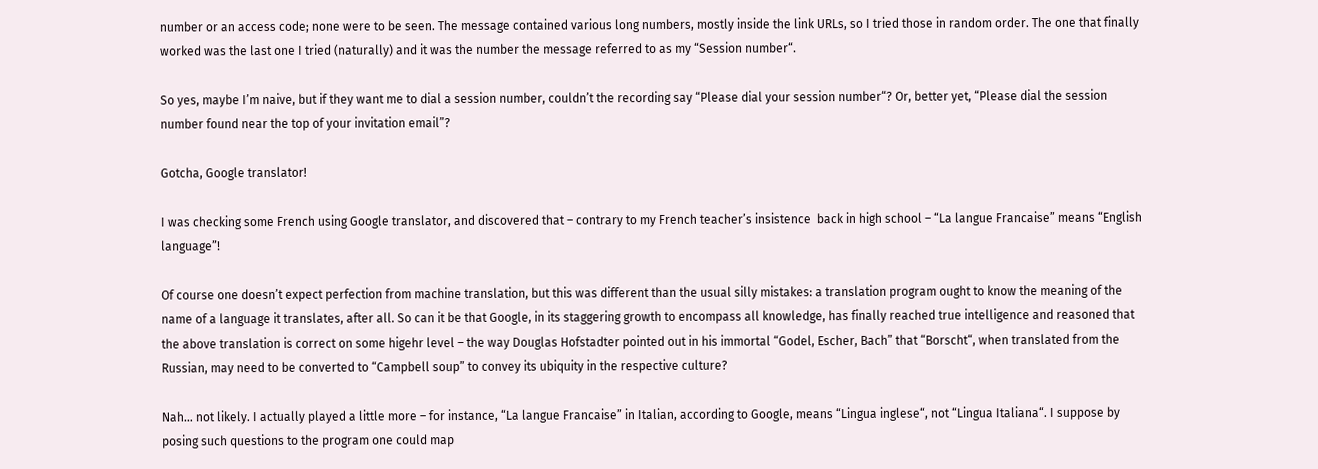number or an access code; none were to be seen. The message contained various long numbers, mostly inside the link URLs, so I tried those in random order. The one that finally worked was the last one I tried (naturally) and it was the number the message referred to as my “Session number“.

So yes, maybe I’m naive, but if they want me to dial a session number, couldn’t the recording say “Please dial your session number“? Or, better yet, “Please dial the session number found near the top of your invitation email”?

Gotcha, Google translator!

I was checking some French using Google translator, and discovered that – contrary to my French teacher’s insistence  back in high school – “La langue Francaise” means “English language”!

Of course one doesn’t expect perfection from machine translation, but this was different than the usual silly mistakes: a translation program ought to know the meaning of the name of a language it translates, after all. So can it be that Google, in its staggering growth to encompass all knowledge, has finally reached true intelligence and reasoned that the above translation is correct on some higehr level – the way Douglas Hofstadter pointed out in his immortal “Godel, Escher, Bach” that “Borscht“, when translated from the Russian, may need to be converted to “Campbell soup” to convey its ubiquity in the respective culture?

Nah… not likely. I actually played a little more – for instance, “La langue Francaise” in Italian, according to Google, means “Lingua inglese“, not “Lingua Italiana“. I suppose by posing such questions to the program one could map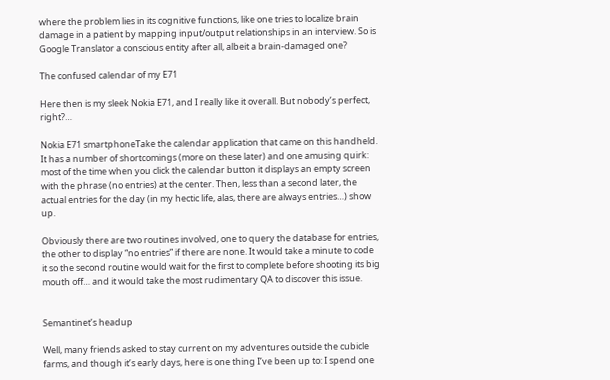where the problem lies in its cognitive functions, like one tries to localize brain damage in a patient by mapping input/output relationships in an interview. So is Google Translator a conscious entity after all, albeit a brain-damaged one?

The confused calendar of my E71

Here then is my sleek Nokia E71, and I really like it overall. But nobody’s perfect, right?…

Nokia E71 smartphoneTake the calendar application that came on this handheld. It has a number of shortcomings (more on these later) and one amusing quirk: most of the time when you click the calendar button it displays an empty screen with the phrase (no entries) at the center. Then, less than a second later, the actual entries for the day (in my hectic life, alas, there are always entries…) show up.

Obviously there are two routines involved, one to query the database for entries, the other to display “no entries” if there are none. It would take a minute to code it so the second routine would wait for the first to complete before shooting its big mouth off… and it would take the most rudimentary QA to discover this issue.


Semantinet’s headup

Well, many friends asked to stay current on my adventures outside the cubicle farms, and though it’s early days, here is one thing I’ve been up to: I spend one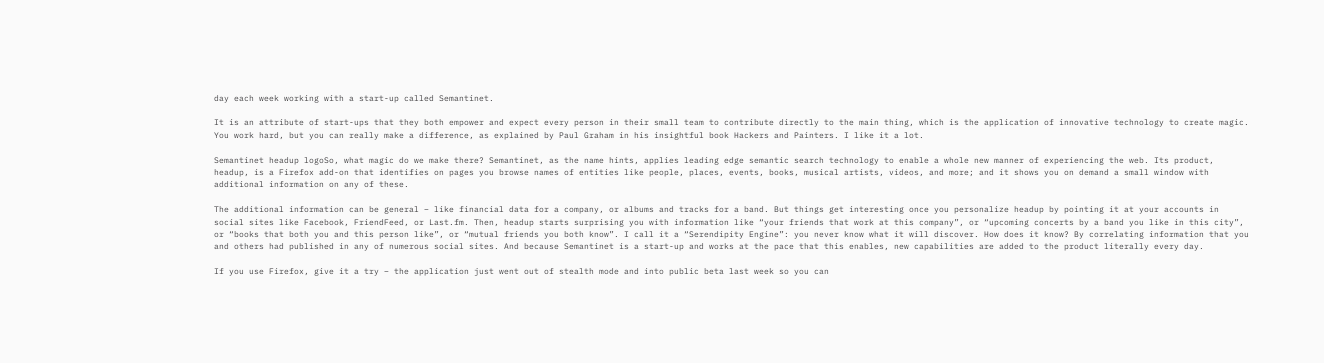day each week working with a start-up called Semantinet.

It is an attribute of start-ups that they both empower and expect every person in their small team to contribute directly to the main thing, which is the application of innovative technology to create magic. You work hard, but you can really make a difference, as explained by Paul Graham in his insightful book Hackers and Painters. I like it a lot.

Semantinet headup logoSo, what magic do we make there? Semantinet, as the name hints, applies leading edge semantic search technology to enable a whole new manner of experiencing the web. Its product, headup, is a Firefox add-on that identifies on pages you browse names of entities like people, places, events, books, musical artists, videos, and more; and it shows you on demand a small window with additional information on any of these.

The additional information can be general – like financial data for a company, or albums and tracks for a band. But things get interesting once you personalize headup by pointing it at your accounts in social sites like Facebook, FriendFeed, or Last.fm. Then, headup starts surprising you with information like “your friends that work at this company”, or “upcoming concerts by a band you like in this city”, or “books that both you and this person like”, or “mutual friends you both know”. I call it a “Serendipity Engine”: you never know what it will discover. How does it know? By correlating information that you and others had published in any of numerous social sites. And because Semantinet is a start-up and works at the pace that this enables, new capabilities are added to the product literally every day.

If you use Firefox, give it a try – the application just went out of stealth mode and into public beta last week so you can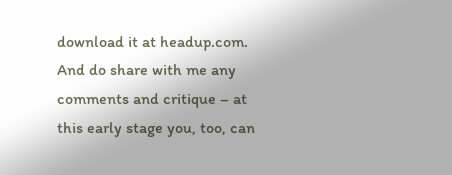download it at headup.com. And do share with me any comments and critique – at this early stage you, too, can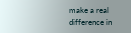make a real difference in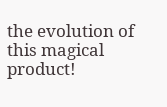the evolution of this magical product!